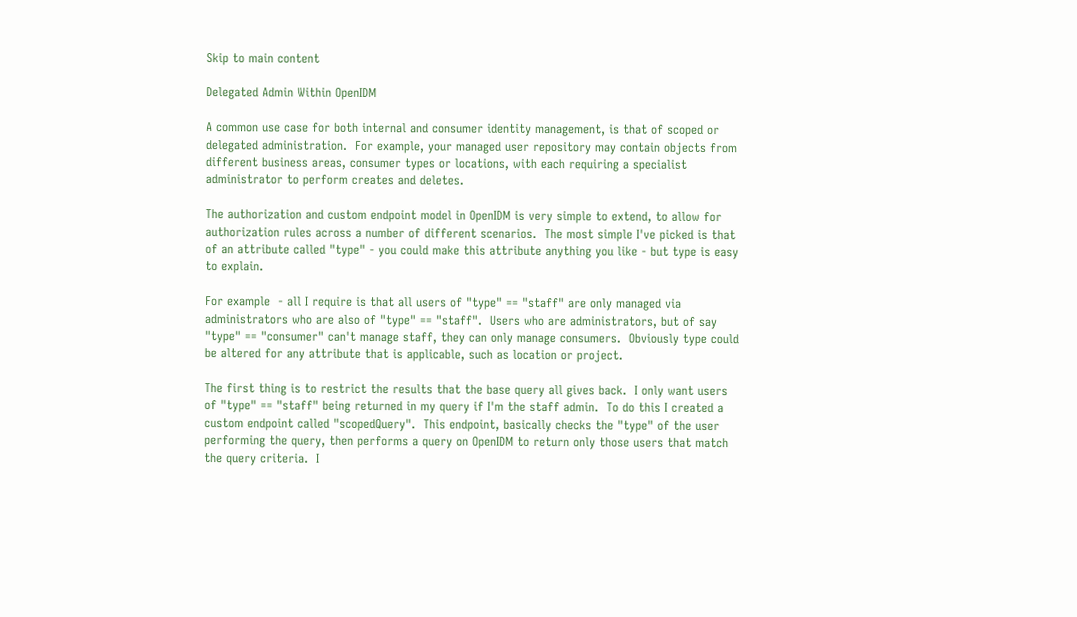Skip to main content

Delegated Admin Within OpenIDM

A common use case for both internal and consumer identity management, is that of scoped or delegated administration.  For example, your managed user repository may contain objects from different business areas, consumer types or locations, with each requiring a specialist administrator to perform creates and deletes.

The authorization and custom endpoint model in OpenIDM is very simple to extend, to allow for authorization rules across a number of different scenarios.  The most simple I've picked is that of an attribute called "type" - you could make this attribute anything you like - but type is easy to explain.

For example  - all I require is that all users of "type" == "staff" are only managed via administrators who are also of "type" == "staff".  Users who are administrators, but of say "type" == "consumer" can't manage staff, they can only manage consumers.  Obviously type could be altered for any attribute that is applicable, such as location or project.

The first thing is to restrict the results that the base query all gives back.  I only want users of "type" == "staff" being returned in my query if I'm the staff admin.  To do this I created a custom endpoint called "scopedQuery".  This endpoint, basically checks the "type" of the user performing the query, then performs a query on OpenIDM to return only those users that match the query criteria.  I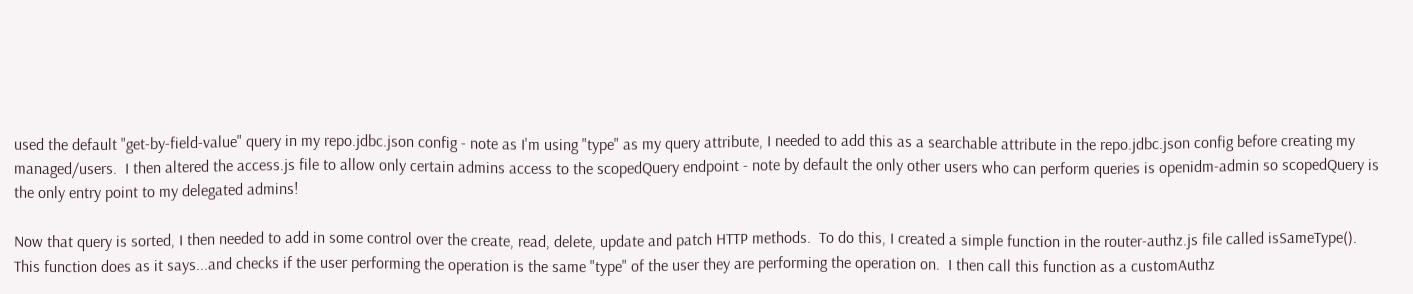used the default "get-by-field-value" query in my repo.jdbc.json config - note as I'm using "type" as my query attribute, I needed to add this as a searchable attribute in the repo.jdbc.json config before creating my managed/users.  I then altered the access.js file to allow only certain admins access to the scopedQuery endpoint - note by default the only other users who can perform queries is openidm-admin so scopedQuery is the only entry point to my delegated admins!

Now that query is sorted, I then needed to add in some control over the create, read, delete, update and patch HTTP methods.  To do this, I created a simple function in the router-authz.js file called isSameType().  This function does as it says...and checks if the user performing the operation is the same "type" of the user they are performing the operation on.  I then call this function as a customAuthz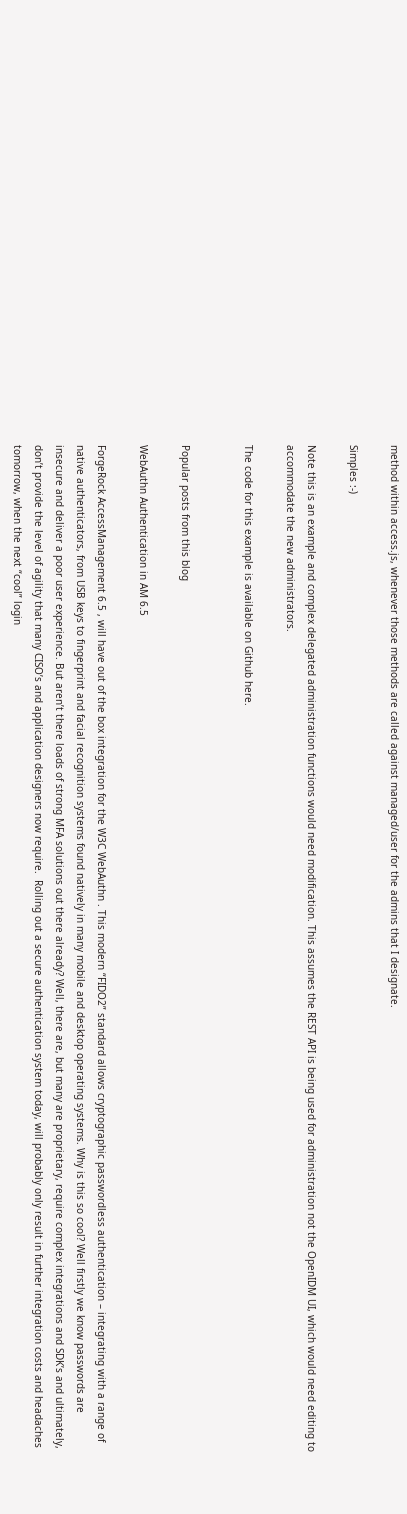method within access.js, whenever those methods are called against managed/user for the admins that I designate.

Simples :-)

Note this is an example and complex delegated administration functions would need modification. This assumes the REST API is being used for administration not the OpenIDM UI, which would need editing to accommodate the new administrators.

The code for this example is available on Github here.


Popular posts from this blog

WebAuthn Authentication in AM 6.5

ForgeRock AccessManagement 6.5 , will have out of the box integration for the W3C WebAuthn . This modern “FIDO2” standard allows cryptographic passwordless authentication – integrating with a range of native authenticators, from USB keys to fingerprint and facial recognition systems found natively in many mobile and desktop operating systems. Why is this so cool? Well firstly we know passwords are insecure and deliver a poor user experience. But aren’t there loads of strong MFA solutions out there already? Well, there are, but many are proprietary, require complex integrations and SDK’s and ultimately, don’t provide the level of agility that many CISO’s and application designers now require.  Rolling out a secure authentication system today, will probably only result in further integration costs and headaches tomorrow, when the next “cool” login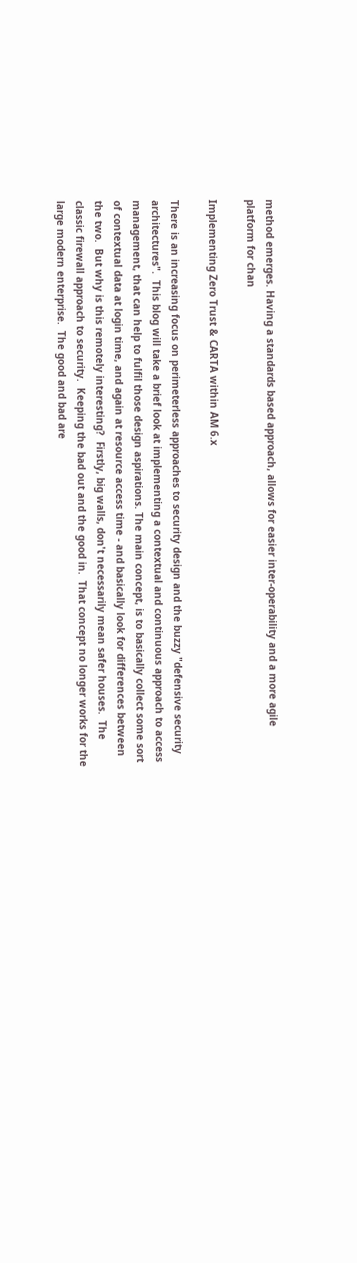method emerges. Having a standards based approach, allows for easier inter-operability and a more agile platform for chan

Implementing Zero Trust & CARTA within AM 6.x

There is an increasing focus on perimeterless approaches to security design and the buzzy "defensive security architectures".  This blog will take a brief look at implementing a contextual and continuous approach to access management, that can help to fulfil those design aspirations. The main concept, is to basically collect some sort of contextual data at login time, and again at resource access time - and basically look for differences between the two.  But why is this remotely interesting?  Firstly, big walls, don't necessarily mean safer houses.  The classic firewall approach to security.  Keeping the bad out and the good in.  That concept no longer works for the large modern enterprise.  The good and bad are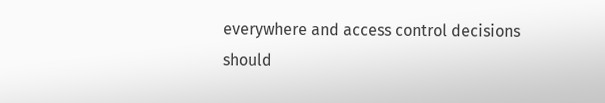everywhere and access control decisions should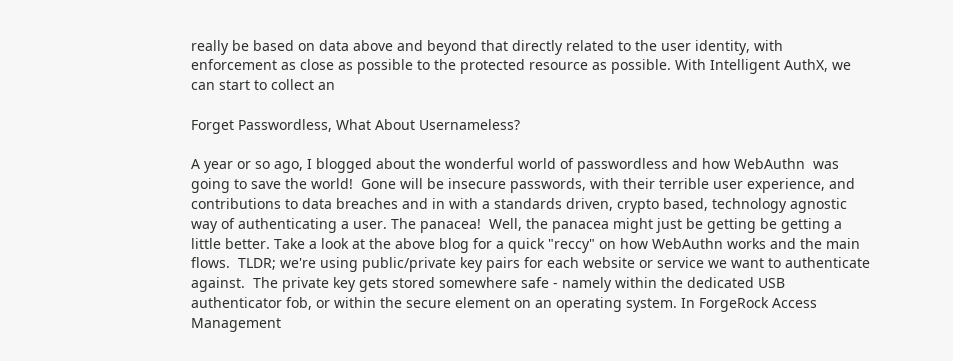really be based on data above and beyond that directly related to the user identity, with enforcement as close as possible to the protected resource as possible. With Intelligent AuthX, we can start to collect an

Forget Passwordless, What About Usernameless?

A year or so ago, I blogged about the wonderful world of passwordless and how WebAuthn  was going to save the world!  Gone will be insecure passwords, with their terrible user experience, and contributions to data breaches and in with a standards driven, crypto based, technology agnostic way of authenticating a user. The panacea!  Well, the panacea might just be getting be getting a little better. Take a look at the above blog for a quick "reccy" on how WebAuthn works and the main flows.  TLDR; we're using public/private key pairs for each website or service we want to authenticate against.  The private key gets stored somewhere safe - namely within the dedicated USB authenticator fob, or within the secure element on an operating system. In ForgeRock Access Management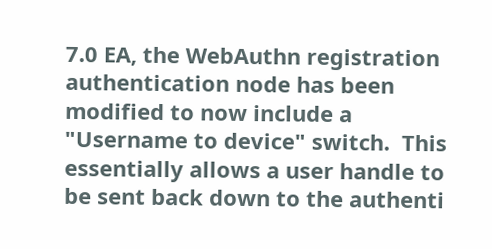7.0 EA, the WebAuthn registration authentication node has been modified to now include a "Username to device" switch.  This essentially allows a user handle to be sent back down to the authenti